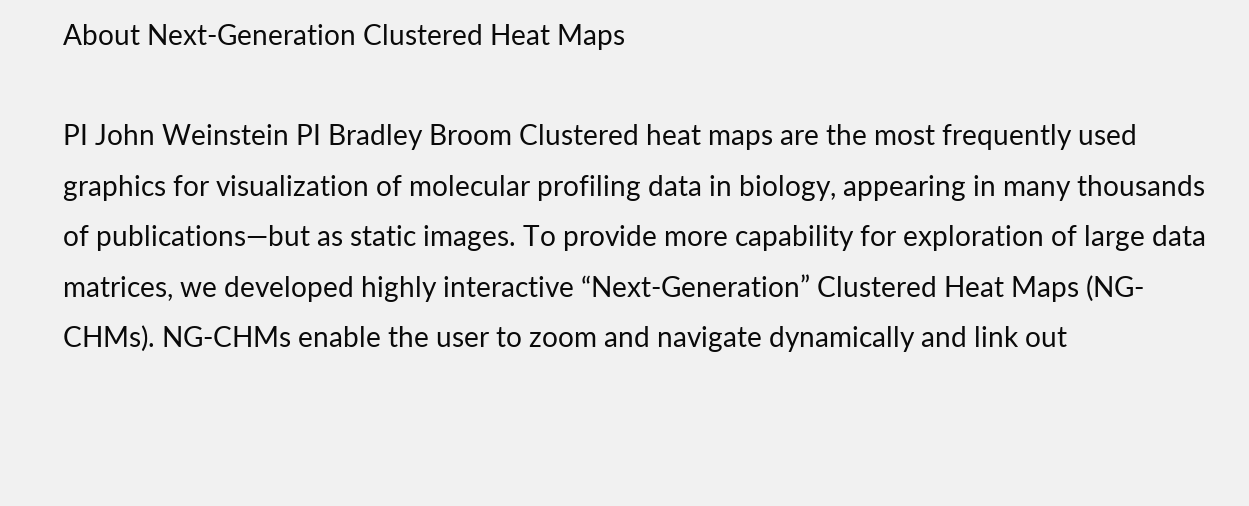About Next-Generation Clustered Heat Maps

PI John Weinstein PI Bradley Broom Clustered heat maps are the most frequently used graphics for visualization of molecular profiling data in biology, appearing in many thousands of publications—but as static images. To provide more capability for exploration of large data matrices, we developed highly interactive “Next-Generation” Clustered Heat Maps (NG-CHMs). NG-CHMs enable the user to zoom and navigate dynamically and link out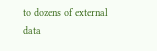to dozens of external data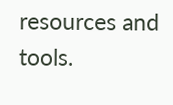resources and tools.